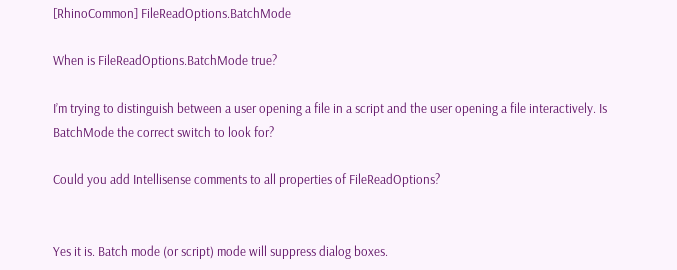[RhinoCommon] FileReadOptions.BatchMode

When is FileReadOptions.BatchMode true?

I’m trying to distinguish between a user opening a file in a script and the user opening a file interactively. Is BatchMode the correct switch to look for?

Could you add Intellisense comments to all properties of FileReadOptions?


Yes it is. Batch mode (or script) mode will suppress dialog boxes.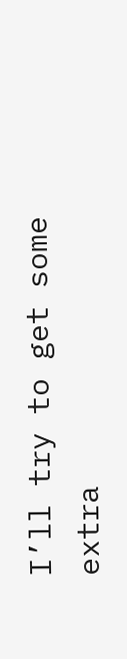I’ll try to get some extra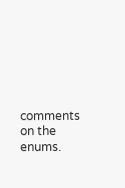comments on the enums.